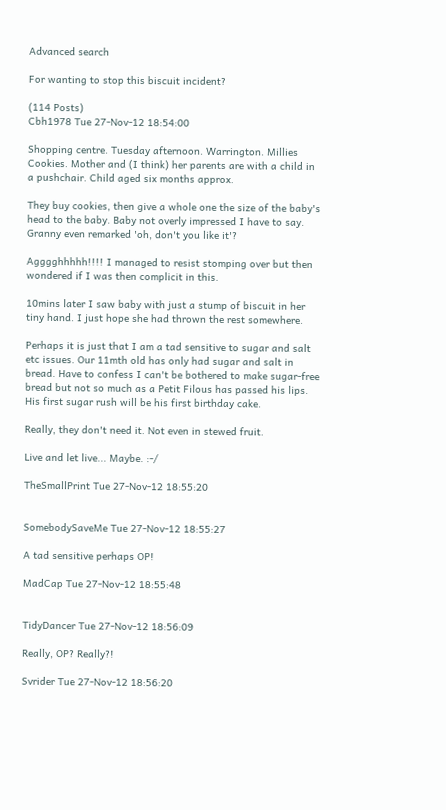Advanced search

For wanting to stop this biscuit incident?

(114 Posts)
Cbh1978 Tue 27-Nov-12 18:54:00

Shopping centre. Tuesday afternoon. Warrington. Millies Cookies. Mother and (I think) her parents are with a child in a pushchair. Child aged six months approx.

They buy cookies, then give a whole one the size of the baby's head to the baby. Baby not overly impressed I have to say. Granny even remarked 'oh, don't you like it'?

Agggghhhhh!!!! I managed to resist stomping over but then wondered if I was then complicit in this.

10mins later I saw baby with just a stump of biscuit in her tiny hand. I just hope she had thrown the rest somewhere.

Perhaps it is just that I am a tad sensitive to sugar and salt etc issues. Our 11mth old has only had sugar and salt in bread. Have to confess I can't be bothered to make sugar-free bread but not so much as a Petit Filous has passed his lips. His first sugar rush will be his first birthday cake.

Really, they don't need it. Not even in stewed fruit.

Live and let live... Maybe. :-/

TheSmallPrint Tue 27-Nov-12 18:55:20


SomebodySaveMe Tue 27-Nov-12 18:55:27

A tad sensitive perhaps OP!

MadCap Tue 27-Nov-12 18:55:48


TidyDancer Tue 27-Nov-12 18:56:09

Really, OP? Really?!

Svrider Tue 27-Nov-12 18:56:20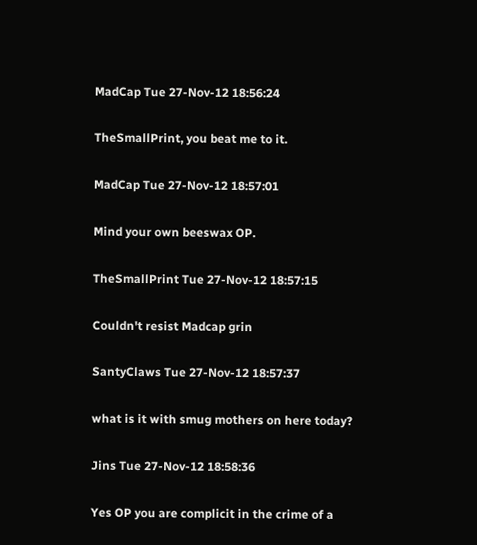MadCap Tue 27-Nov-12 18:56:24

TheSmallPrint, you beat me to it.

MadCap Tue 27-Nov-12 18:57:01

Mind your own beeswax OP.

TheSmallPrint Tue 27-Nov-12 18:57:15

Couldn't resist Madcap grin

SantyClaws Tue 27-Nov-12 18:57:37

what is it with smug mothers on here today?

Jins Tue 27-Nov-12 18:58:36

Yes OP you are complicit in the crime of a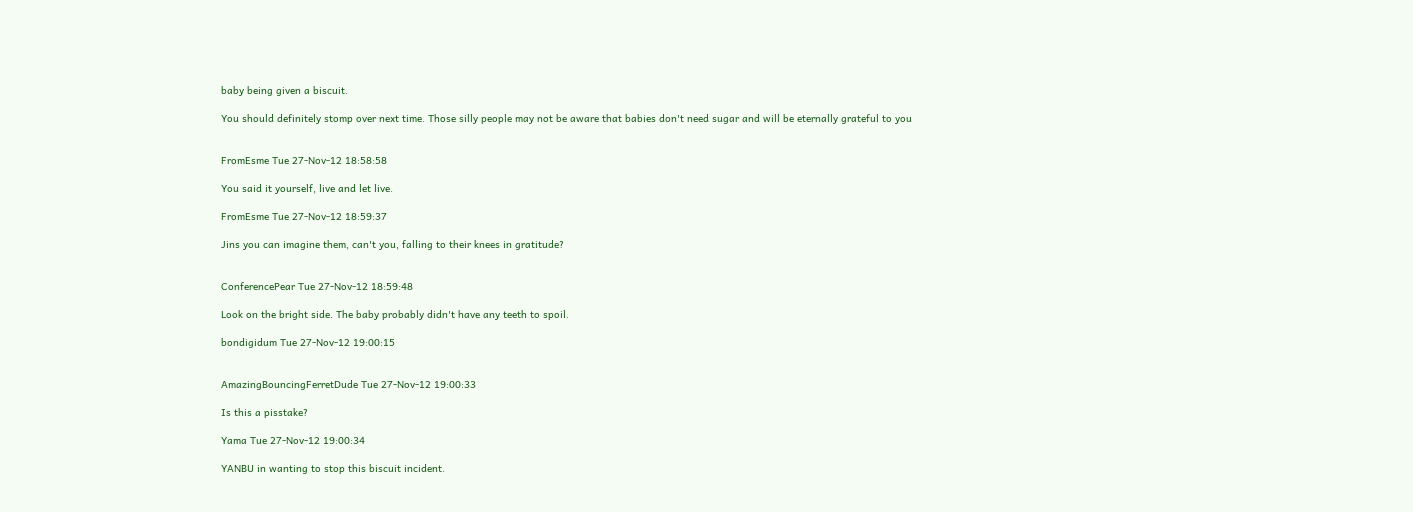baby being given a biscuit.

You should definitely stomp over next time. Those silly people may not be aware that babies don't need sugar and will be eternally grateful to you


FromEsme Tue 27-Nov-12 18:58:58

You said it yourself, live and let live.

FromEsme Tue 27-Nov-12 18:59:37

Jins you can imagine them, can't you, falling to their knees in gratitude?


ConferencePear Tue 27-Nov-12 18:59:48

Look on the bright side. The baby probably didn't have any teeth to spoil.

bondigidum Tue 27-Nov-12 19:00:15


AmazingBouncingFerretDude Tue 27-Nov-12 19:00:33

Is this a pisstake?

Yama Tue 27-Nov-12 19:00:34

YANBU in wanting to stop this biscuit incident.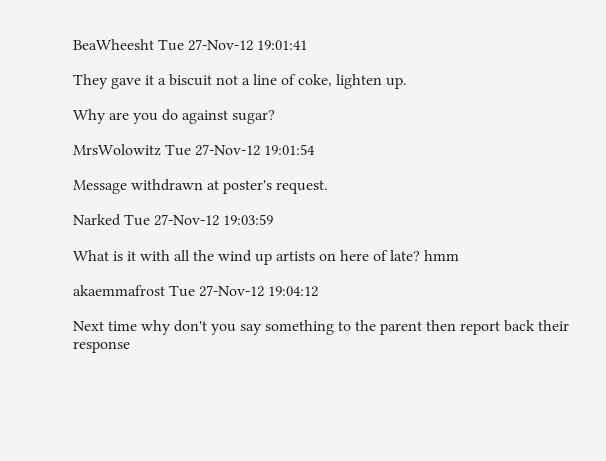BeaWheesht Tue 27-Nov-12 19:01:41

They gave it a biscuit not a line of coke, lighten up.

Why are you do against sugar?

MrsWolowitz Tue 27-Nov-12 19:01:54

Message withdrawn at poster's request.

Narked Tue 27-Nov-12 19:03:59

What is it with all the wind up artists on here of late? hmm

akaemmafrost Tue 27-Nov-12 19:04:12

Next time why don't you say something to the parent then report back their response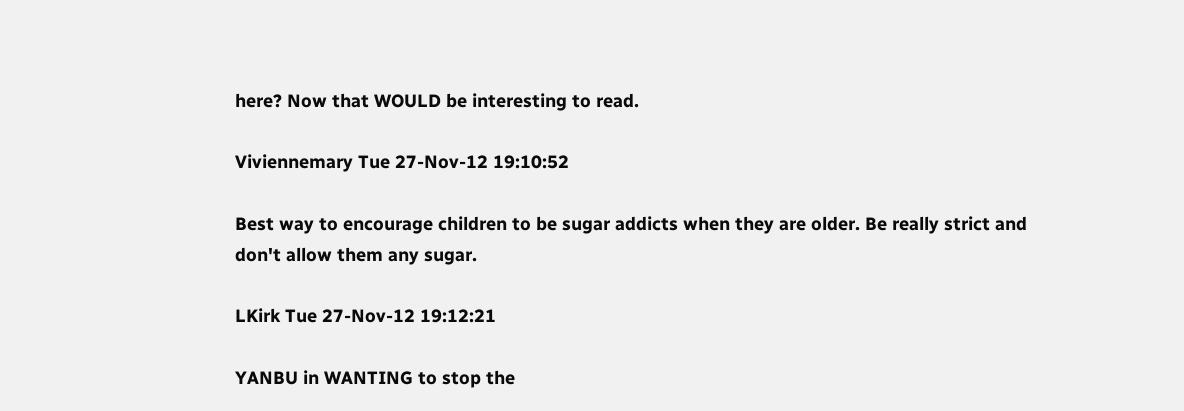here? Now that WOULD be interesting to read.

Viviennemary Tue 27-Nov-12 19:10:52

Best way to encourage children to be sugar addicts when they are older. Be really strict and don't allow them any sugar.

LKirk Tue 27-Nov-12 19:12:21

YANBU in WANTING to stop the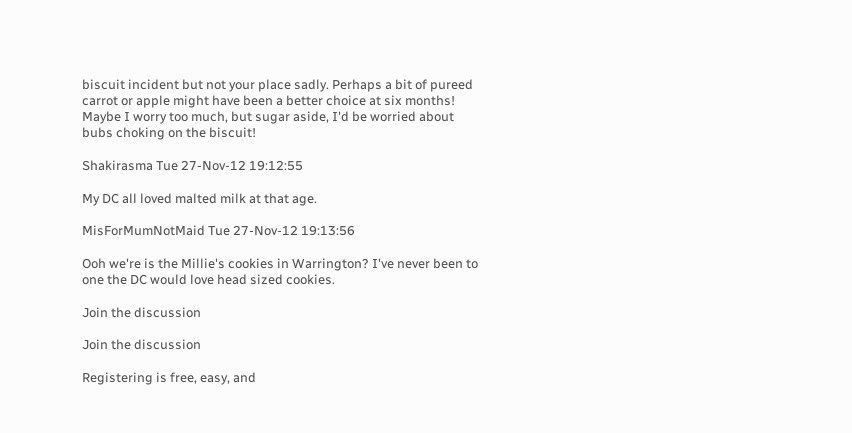biscuit incident but not your place sadly. Perhaps a bit of pureed carrot or apple might have been a better choice at six months! Maybe I worry too much, but sugar aside, I'd be worried about bubs choking on the biscuit!

Shakirasma Tue 27-Nov-12 19:12:55

My DC all loved malted milk at that age.

MisForMumNotMaid Tue 27-Nov-12 19:13:56

Ooh we're is the Millie's cookies in Warrington? I've never been to one the DC would love head sized cookies.

Join the discussion

Join the discussion

Registering is free, easy, and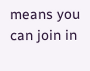means you can join in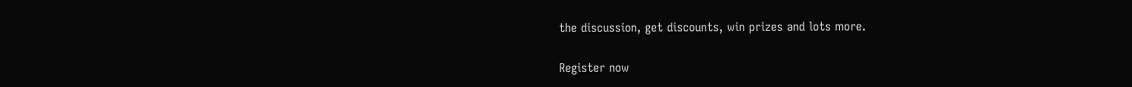the discussion, get discounts, win prizes and lots more.

Register now